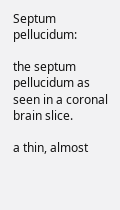Septum pellucidum:

the septum pellucidum as seen in a coronal brain slice.

a thin, almost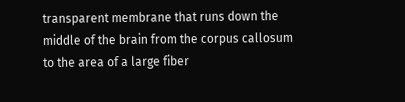transparent membrane that runs down the middle of the brain from the corpus callosum to the area of a large fiber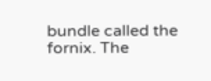bundle called the fornix. The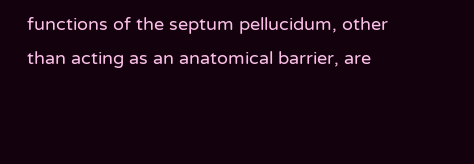functions of the septum pellucidum, other than acting as an anatomical barrier, are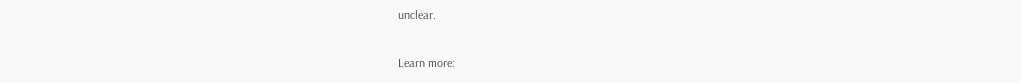unclear.

Learn more: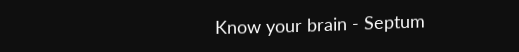Know your brain - Septum